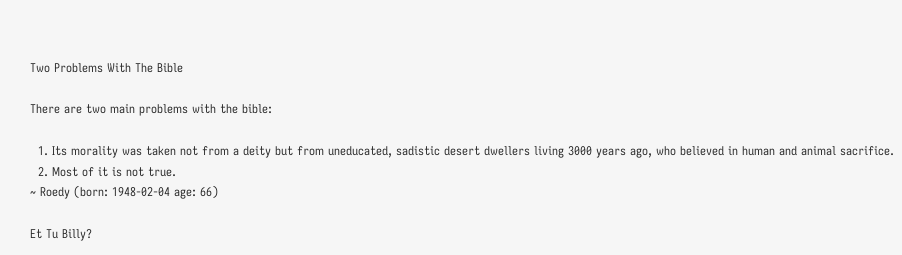Two Problems With The Bible

There are two main problems with the bible:

  1. Its morality was taken not from a deity but from uneducated, sadistic desert dwellers living 3000 years ago, who believed in human and animal sacrifice.
  2. Most of it is not true.
~ Roedy (born: 1948-02-04 age: 66)

Et Tu Billy?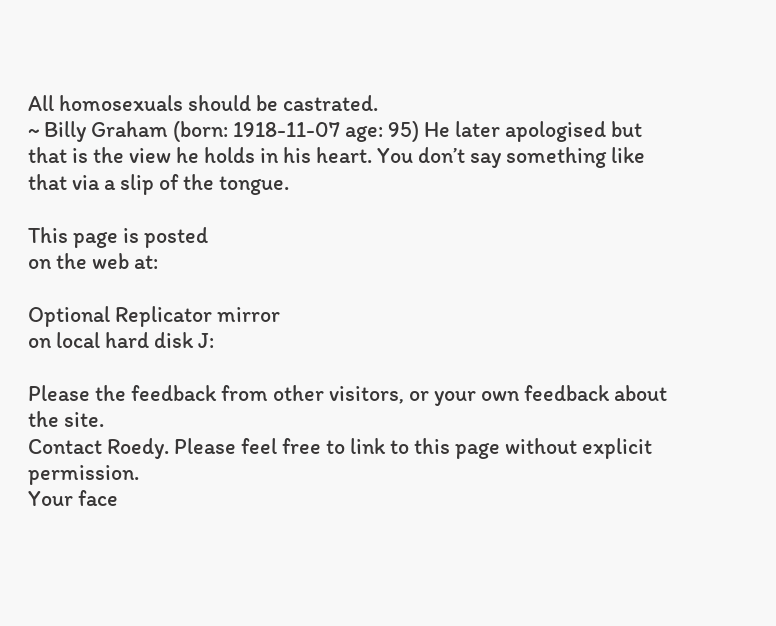All homosexuals should be castrated.
~ Billy Graham (born: 1918-11-07 age: 95) He later apologised but that is the view he holds in his heart. You don’t say something like that via a slip of the tongue.

This page is posted
on the web at:

Optional Replicator mirror
on local hard disk J:

Please the feedback from other visitors, or your own feedback about the site.
Contact Roedy. Please feel free to link to this page without explicit permission.
Your face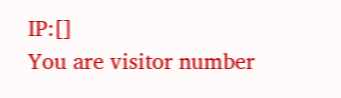IP:[]
You are visitor number